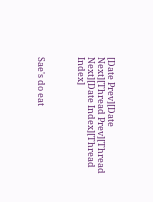[Date Prev][Date Next][Thread Prev][Thread Next][Date Index][Thread Index]



Sae's do eat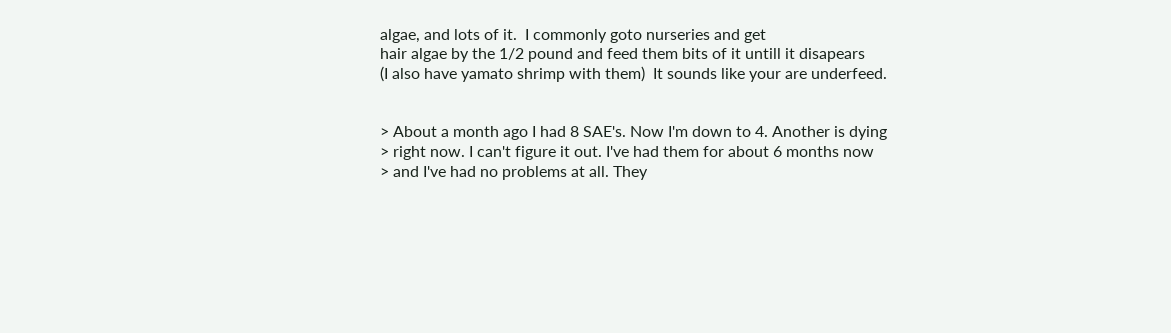algae, and lots of it.  I commonly goto nurseries and get
hair algae by the 1/2 pound and feed them bits of it untill it disapears
(I also have yamato shrimp with them)  It sounds like your are underfeed.


> About a month ago I had 8 SAE's. Now I'm down to 4. Another is dying
> right now. I can't figure it out. I've had them for about 6 months now
> and I've had no problems at all. They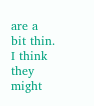are a bit thin. I think they might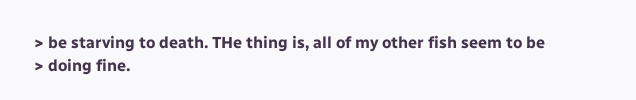> be starving to death. THe thing is, all of my other fish seem to be
> doing fine.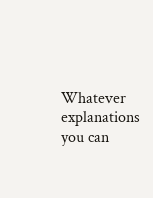Whatever explanations you can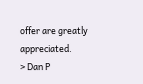offer are greatly appreciated.
> Dan P